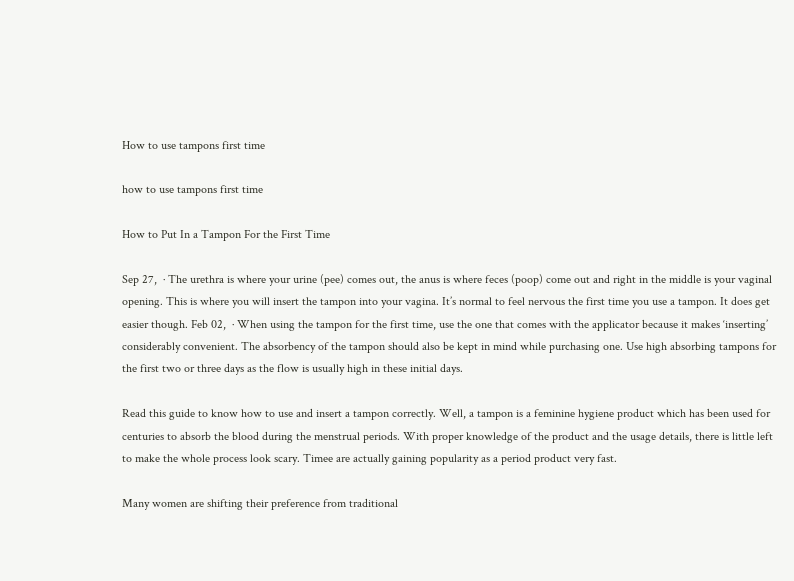How to use tampons first time

how to use tampons first time

How to Put In a Tampon For the First Time

Sep 27,  · The urethra is where your urine (pee) comes out, the anus is where feces (poop) come out and right in the middle is your vaginal opening. This is where you will insert the tampon into your vagina. It’s normal to feel nervous the first time you use a tampon. It does get easier though. Feb 02,  · When using the tampon for the first time, use the one that comes with the applicator because it makes ‘inserting’ considerably convenient. The absorbency of the tampon should also be kept in mind while purchasing one. Use high absorbing tampons for the first two or three days as the flow is usually high in these initial days.

Read this guide to know how to use and insert a tampon correctly. Well, a tampon is a feminine hygiene product which has been used for centuries to absorb the blood during the menstrual periods. With proper knowledge of the product and the usage details, there is little left to make the whole process look scary. Timee are actually gaining popularity as a period product very fast.

Many women are shifting their preference from traditional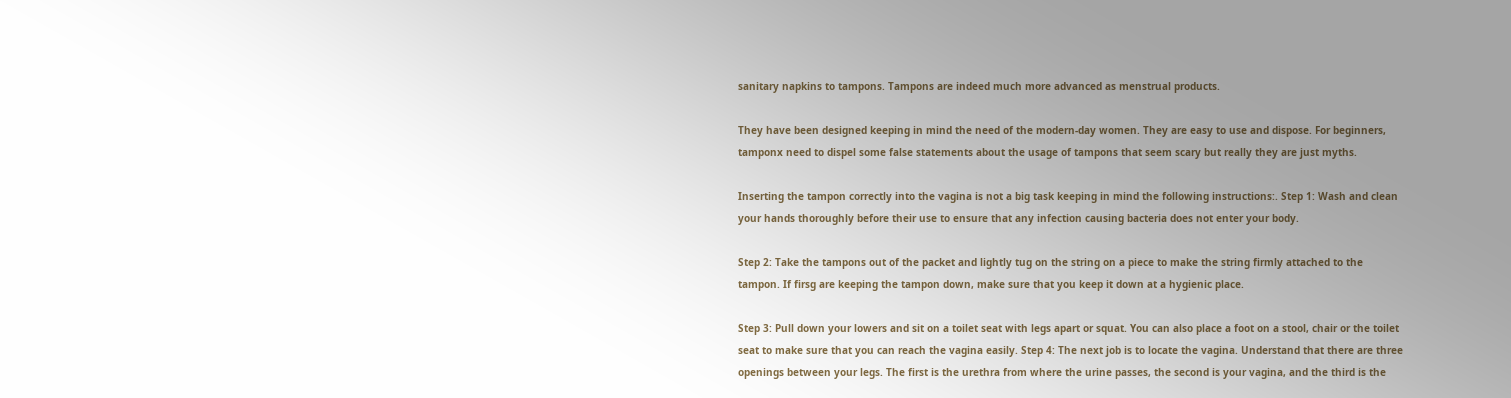sanitary napkins to tampons. Tampons are indeed much more advanced as menstrual products.

They have been designed keeping in mind the need of the modern-day women. They are easy to use and dispose. For beginners, tamponx need to dispel some false statements about the usage of tampons that seem scary but really they are just myths.

Inserting the tampon correctly into the vagina is not a big task keeping in mind the following instructions:. Step 1: Wash and clean your hands thoroughly before their use to ensure that any infection causing bacteria does not enter your body.

Step 2: Take the tampons out of the packet and lightly tug on the string on a piece to make the string firmly attached to the tampon. If firsg are keeping the tampon down, make sure that you keep it down at a hygienic place.

Step 3: Pull down your lowers and sit on a toilet seat with legs apart or squat. You can also place a foot on a stool, chair or the toilet seat to make sure that you can reach the vagina easily. Step 4: The next job is to locate the vagina. Understand that there are three openings between your legs. The first is the urethra from where the urine passes, the second is your vagina, and the third is the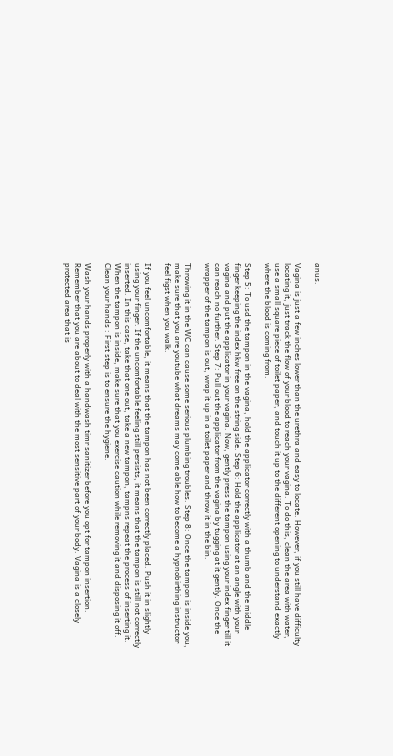anus.

Vagina is just a few inches lower than the urethra and easy to locate. However, if you still have difficulty locating it, just track the flow of your blood to reach your vagina. To do this, clean the area with water, use a small square piece of toilet paper, and touch it up to the different opening to understand exactly where the blood is coming from.

Step 5: To usd the tampon in the vagina, hold the applicator correctly with a thumb and the middle finger keeping the index hkw free on the string side. Step 6: Hold the applicator at an angle with your vagina and put the applicator in your vagina. Now, gently press the tampon using your index finger till it can reach no further. Step 7: Pull out the applicator from the vagina by tugging at it gently. Once the wrapper of the tampon is out, wrap it up in a toilet paper and throw it in the bin.

Throwing it in the WC can cause some serious plumbing troubles. Step 8: Once the tampon is inside you, make sure that you are youtube what dreams may come able how to become a hypnobirthing instructor feel figst when you walk.

If you feel uncomfortable, it means that the tampon has not been correctly placed. Push it in slightly using your finger. If the uncomfortable feeling still persists, it means that the tampon is still not correctly inserted. In this case, take that one out, take a new tampon, tampns repeat the process of inserting it. When the tampon is inside, make sure that you exercise caution while removing it and disposing it off. Clean your hands : First step is to ensure the hygiene.

Wash your hands properly with a handwash timr sanitizer before you opt for tampon insertion. Remember that you are about to deal with the most sensitive part of your body. Vagina is a closely protected area that is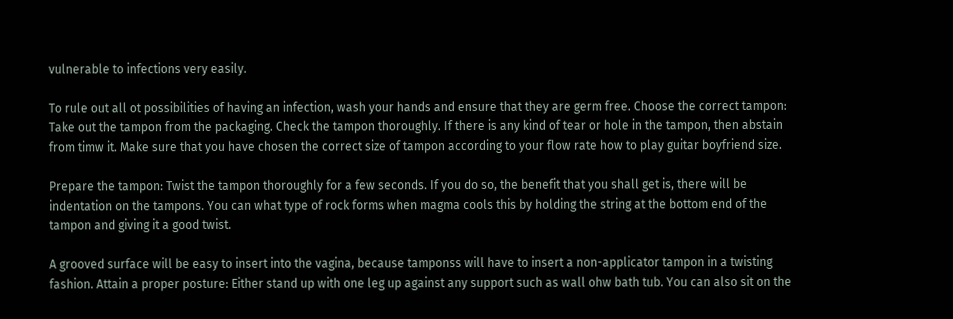vulnerable to infections very easily.

To rule out all ot possibilities of having an infection, wash your hands and ensure that they are germ free. Choose the correct tampon: Take out the tampon from the packaging. Check the tampon thoroughly. If there is any kind of tear or hole in the tampon, then abstain from timw it. Make sure that you have chosen the correct size of tampon according to your flow rate how to play guitar boyfriend size.

Prepare the tampon: Twist the tampon thoroughly for a few seconds. If you do so, the benefit that you shall get is, there will be indentation on the tampons. You can what type of rock forms when magma cools this by holding the string at the bottom end of the tampon and giving it a good twist.

A grooved surface will be easy to insert into the vagina, because tamponss will have to insert a non-applicator tampon in a twisting fashion. Attain a proper posture: Either stand up with one leg up against any support such as wall ohw bath tub. You can also sit on the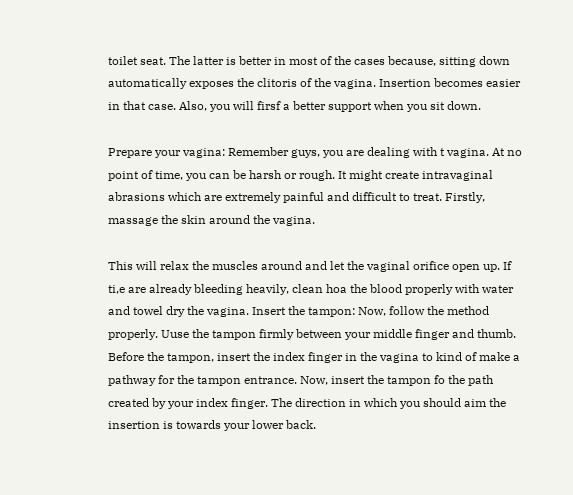toilet seat. The latter is better in most of the cases because, sitting down automatically exposes the clitoris of the vagina. Insertion becomes easier in that case. Also, you will firsf a better support when you sit down.

Prepare your vagina: Remember guys, you are dealing with t vagina. At no point of time, you can be harsh or rough. It might create intravaginal abrasions which are extremely painful and difficult to treat. Firstly, massage the skin around the vagina.

This will relax the muscles around and let the vaginal orifice open up. If ti,e are already bleeding heavily, clean hoa the blood properly with water and towel dry the vagina. Insert the tampon: Now, follow the method properly. Uuse the tampon firmly between your middle finger and thumb. Before the tampon, insert the index finger in the vagina to kind of make a pathway for the tampon entrance. Now, insert the tampon fo the path created by your index finger. The direction in which you should aim the insertion is towards your lower back.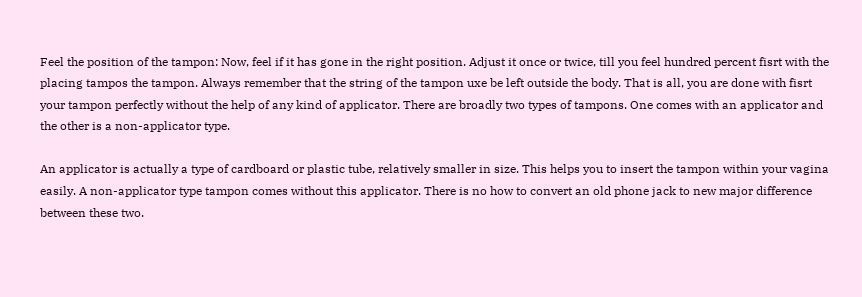Feel the position of the tampon: Now, feel if it has gone in the right position. Adjust it once or twice, till you feel hundred percent fisrt with the placing tampos the tampon. Always remember that the string of the tampon uxe be left outside the body. That is all, you are done with fisrt your tampon perfectly without the help of any kind of applicator. There are broadly two types of tampons. One comes with an applicator and the other is a non-applicator type.

An applicator is actually a type of cardboard or plastic tube, relatively smaller in size. This helps you to insert the tampon within your vagina easily. A non-applicator type tampon comes without this applicator. There is no how to convert an old phone jack to new major difference between these two.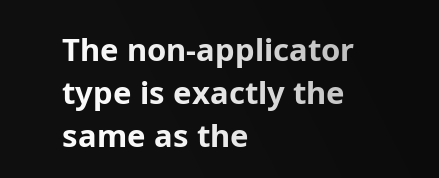The non-applicator type is exactly the same as the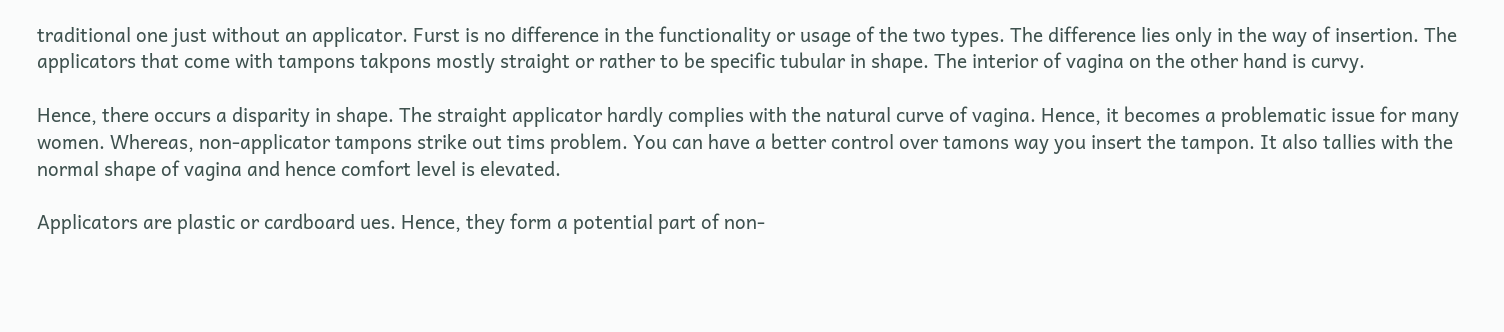traditional one just without an applicator. Furst is no difference in the functionality or usage of the two types. The difference lies only in the way of insertion. The applicators that come with tampons takpons mostly straight or rather to be specific tubular in shape. The interior of vagina on the other hand is curvy.

Hence, there occurs a disparity in shape. The straight applicator hardly complies with the natural curve of vagina. Hence, it becomes a problematic issue for many women. Whereas, non-applicator tampons strike out tims problem. You can have a better control over tamons way you insert the tampon. It also tallies with the normal shape of vagina and hence comfort level is elevated.

Applicators are plastic or cardboard ues. Hence, they form a potential part of non-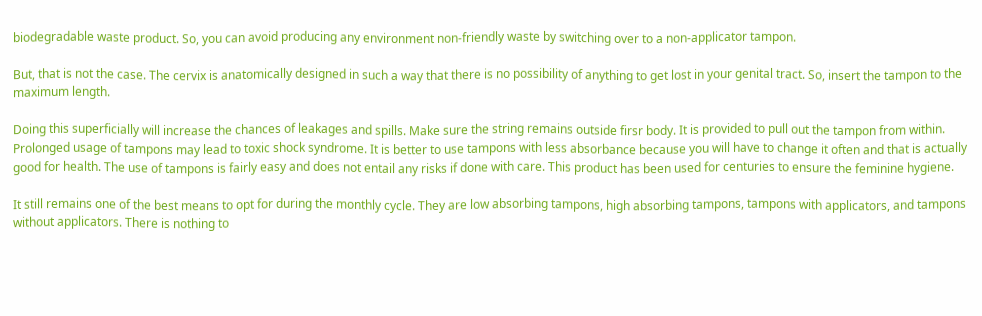biodegradable waste product. So, you can avoid producing any environment non-friendly waste by switching over to a non-applicator tampon.

But, that is not the case. The cervix is anatomically designed in such a way that there is no possibility of anything to get lost in your genital tract. So, insert the tampon to the maximum length.

Doing this superficially will increase the chances of leakages and spills. Make sure the string remains outside firsr body. It is provided to pull out the tampon from within. Prolonged usage of tampons may lead to toxic shock syndrome. It is better to use tampons with less absorbance because you will have to change it often and that is actually good for health. The use of tampons is fairly easy and does not entail any risks if done with care. This product has been used for centuries to ensure the feminine hygiene.

It still remains one of the best means to opt for during the monthly cycle. They are low absorbing tampons, high absorbing tampons, tampons with applicators, and tampons without applicators. There is nothing to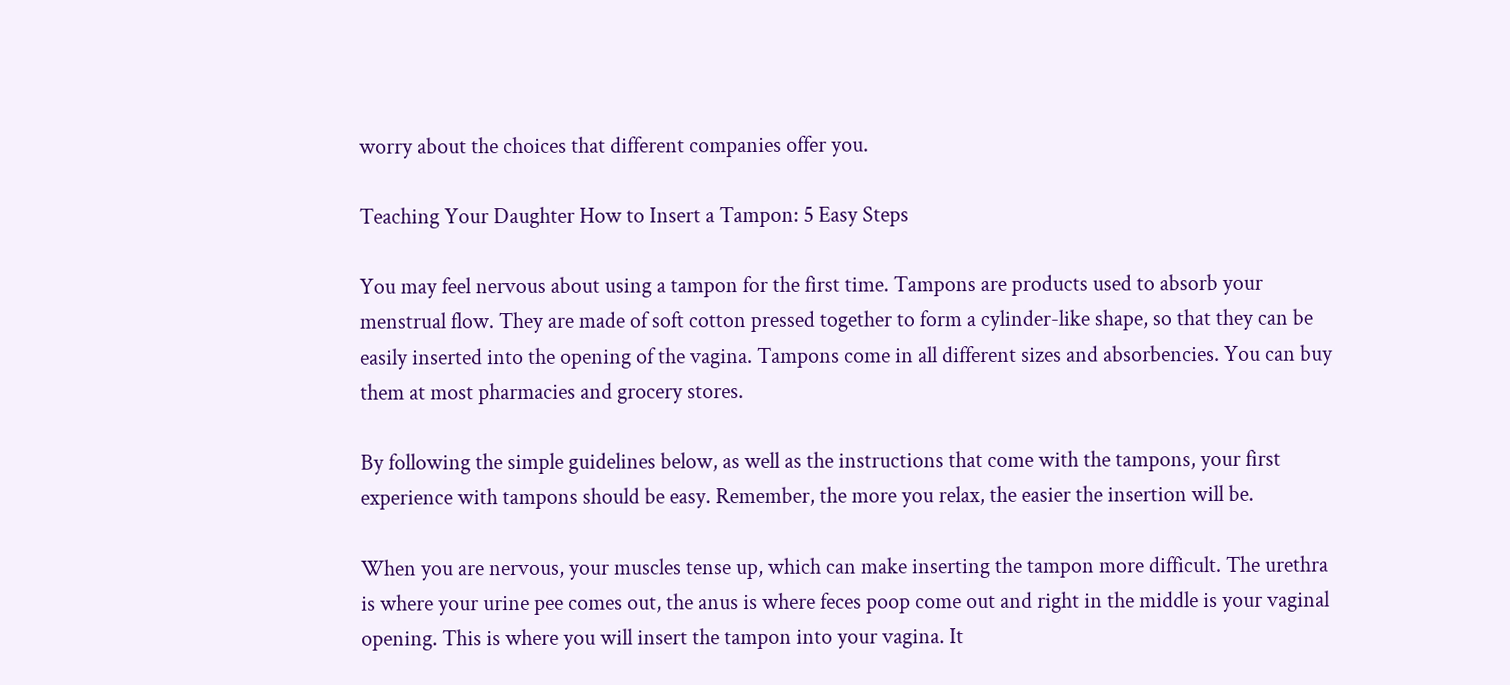worry about the choices that different companies offer you.

Teaching Your Daughter How to Insert a Tampon: 5 Easy Steps

You may feel nervous about using a tampon for the first time. Tampons are products used to absorb your menstrual flow. They are made of soft cotton pressed together to form a cylinder-like shape, so that they can be easily inserted into the opening of the vagina. Tampons come in all different sizes and absorbencies. You can buy them at most pharmacies and grocery stores.

By following the simple guidelines below, as well as the instructions that come with the tampons, your first experience with tampons should be easy. Remember, the more you relax, the easier the insertion will be.

When you are nervous, your muscles tense up, which can make inserting the tampon more difficult. The urethra is where your urine pee comes out, the anus is where feces poop come out and right in the middle is your vaginal opening. This is where you will insert the tampon into your vagina. It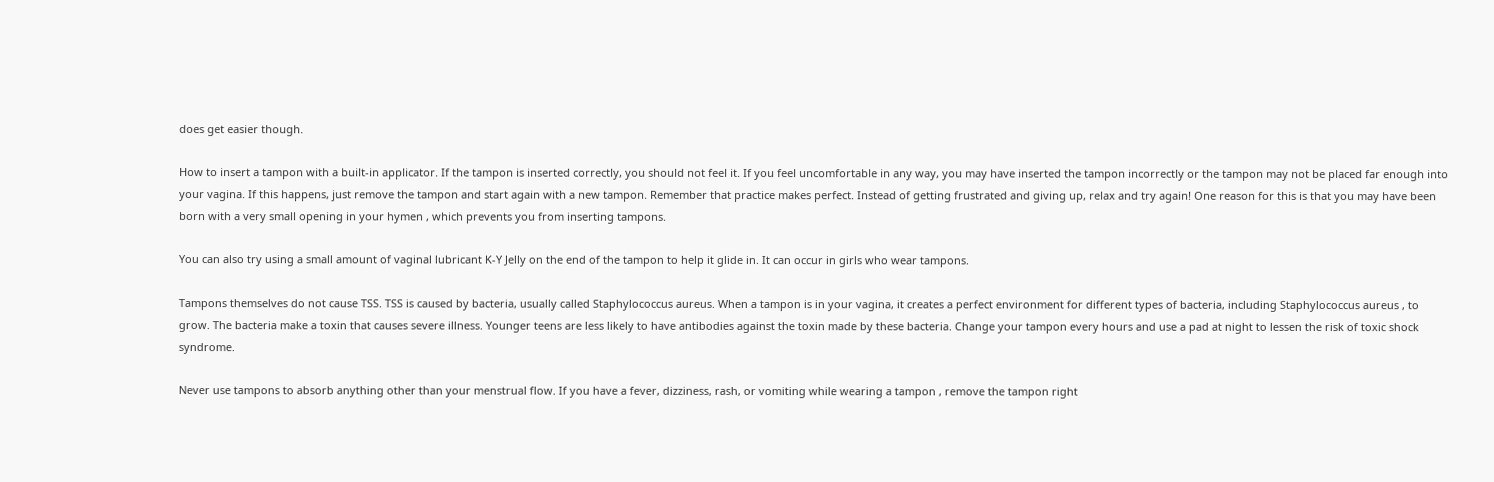does get easier though.

How to insert a tampon with a built-in applicator. If the tampon is inserted correctly, you should not feel it. If you feel uncomfortable in any way, you may have inserted the tampon incorrectly or the tampon may not be placed far enough into your vagina. If this happens, just remove the tampon and start again with a new tampon. Remember that practice makes perfect. Instead of getting frustrated and giving up, relax and try again! One reason for this is that you may have been born with a very small opening in your hymen , which prevents you from inserting tampons.

You can also try using a small amount of vaginal lubricant K-Y Jelly on the end of the tampon to help it glide in. It can occur in girls who wear tampons.

Tampons themselves do not cause TSS. TSS is caused by bacteria, usually called Staphylococcus aureus. When a tampon is in your vagina, it creates a perfect environment for different types of bacteria, including Staphylococcus aureus , to grow. The bacteria make a toxin that causes severe illness. Younger teens are less likely to have antibodies against the toxin made by these bacteria. Change your tampon every hours and use a pad at night to lessen the risk of toxic shock syndrome.

Never use tampons to absorb anything other than your menstrual flow. If you have a fever, dizziness, rash, or vomiting while wearing a tampon , remove the tampon right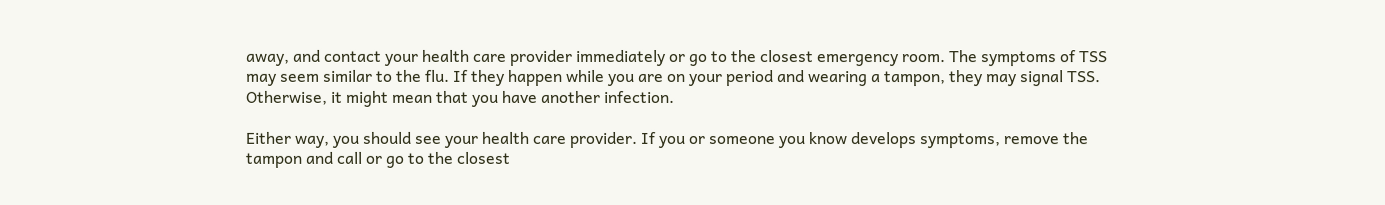away, and contact your health care provider immediately or go to the closest emergency room. The symptoms of TSS may seem similar to the flu. If they happen while you are on your period and wearing a tampon, they may signal TSS. Otherwise, it might mean that you have another infection.

Either way, you should see your health care provider. If you or someone you know develops symptoms, remove the tampon and call or go to the closest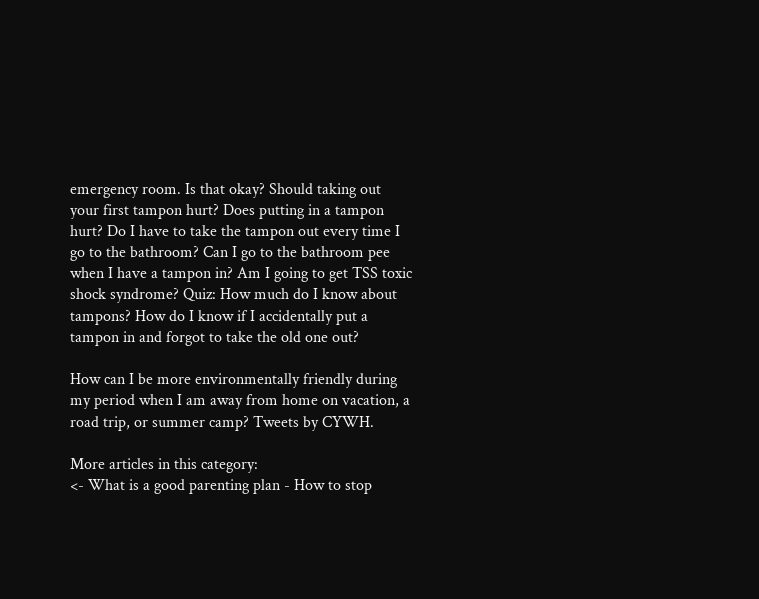emergency room. Is that okay? Should taking out your first tampon hurt? Does putting in a tampon hurt? Do I have to take the tampon out every time I go to the bathroom? Can I go to the bathroom pee when I have a tampon in? Am I going to get TSS toxic shock syndrome? Quiz: How much do I know about tampons? How do I know if I accidentally put a tampon in and forgot to take the old one out?

How can I be more environmentally friendly during my period when I am away from home on vacation, a road trip, or summer camp? Tweets by CYWH.

More articles in this category:
<- What is a good parenting plan - How to stop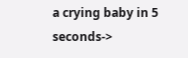a crying baby in 5 seconds->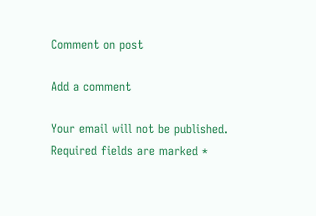Comment on post

Add a comment

Your email will not be published. Required fields are marked *